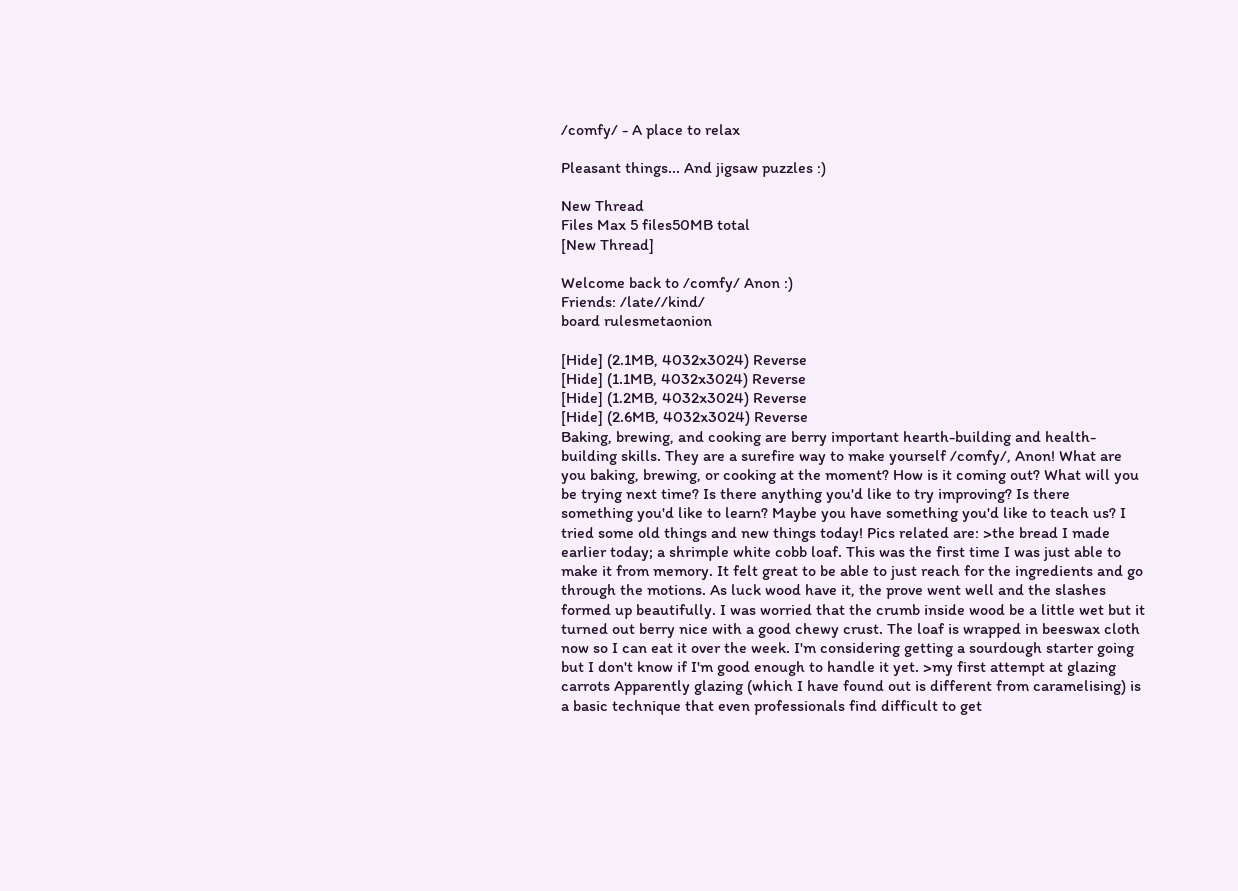/comfy/ - A place to relax

Pleasant things... And jigsaw puzzles :)

New Thread
Files Max 5 files50MB total
[New Thread]

Welcome back to /comfy/ Anon :)
Friends: /late//kind/
board rulesmetaonion

[Hide] (2.1MB, 4032x3024) Reverse
[Hide] (1.1MB, 4032x3024) Reverse
[Hide] (1.2MB, 4032x3024) Reverse
[Hide] (2.6MB, 4032x3024) Reverse
Baking, brewing, and cooking are berry important hearth-building and health-building skills. They are a surefire way to make yourself /comfy/, Anon! What are you baking, brewing, or cooking at the moment? How is it coming out? What will you be trying next time? Is there anything you'd like to try improving? Is there something you'd like to learn? Maybe you have something you'd like to teach us? I tried some old things and new things today! Pics related are: >the bread I made earlier today; a shrimple white cobb loaf. This was the first time I was just able to make it from memory. It felt great to be able to just reach for the ingredients and go through the motions. As luck wood have it, the prove went well and the slashes formed up beautifully. I was worried that the crumb inside wood be a little wet but it turned out berry nice with a good chewy crust. The loaf is wrapped in beeswax cloth now so I can eat it over the week. I'm considering getting a sourdough starter going but I don't know if I'm good enough to handle it yet. >my first attempt at glazing carrots Apparently glazing (which I have found out is different from caramelising) is a basic technique that even professionals find difficult to get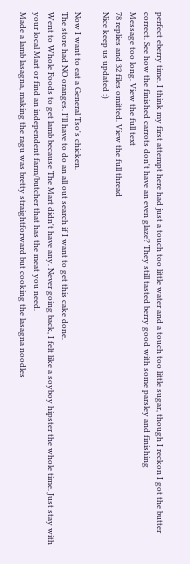perfect eberry time. I think my first attempt here had just a touch too little water and a touch too little sugar, though I reckon I got the butter correct. See how the finished carrots don't have an even glaze? They still tasted berry good with some parsley and finishing
Message too long. View the full text
78 replies and 32 files omitted. View the full thread
Nice keep us updated :)

Now I want to eat a General Tso's chicken.
The store had NO oranges. I'll have to do an all out search if I want to get this cake done.
Went to Whole Foods to get lamb because The Mart didn't have any. Never going back, I felt like a soyboy hipster the whole time. Just stay with your local Mart or find an independent farm/butcher that has the meat you need.
Made a lamb lasagna, making the ragu was bretty straightforward but cooking the lasagna noodles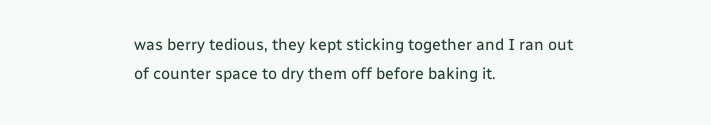was berry tedious, they kept sticking together and I ran out of counter space to dry them off before baking it.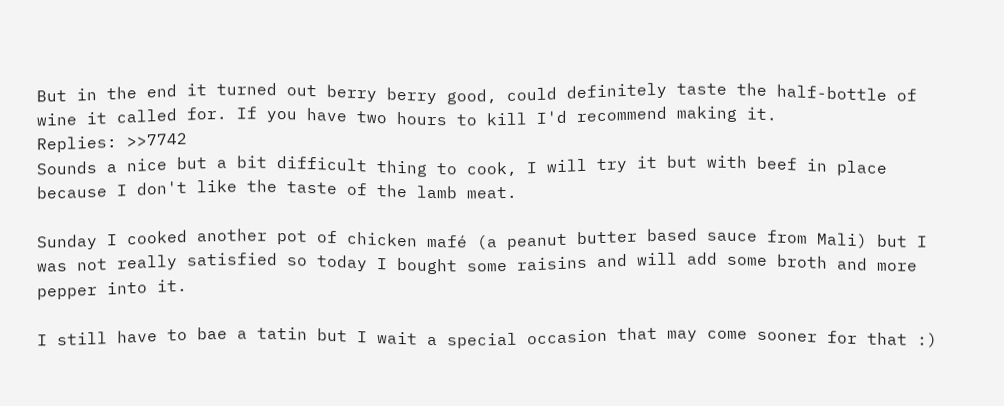But in the end it turned out berry berry good, could definitely taste the half-bottle of wine it called for. If you have two hours to kill I'd recommend making it.
Replies: >>7742
Sounds a nice but a bit difficult thing to cook, I will try it but with beef in place because I don't like the taste of the lamb meat.

Sunday I cooked another pot of chicken mafé (a peanut butter based sauce from Mali) but I was not really satisfied so today I bought some raisins and will add some broth and more pepper into it.

I still have to bae a tatin but I wait a special occasion that may come sooner for that :)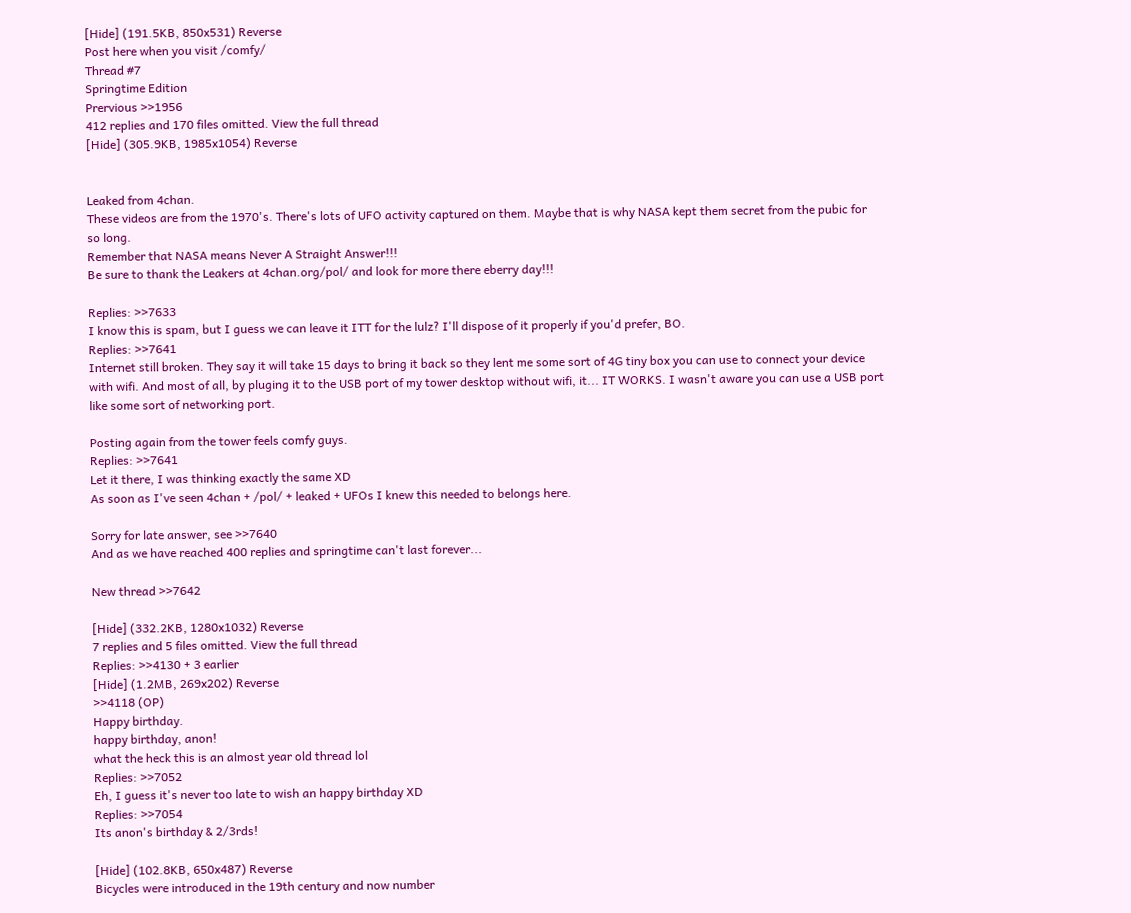[Hide] (191.5KB, 850x531) Reverse
Post here when you visit /comfy/
Thread #7
Springtime Edition
Prervious >>1956
412 replies and 170 files omitted. View the full thread
[Hide] (305.9KB, 1985x1054) Reverse


Leaked from 4chan.
These videos are from the 1970's. There's lots of UFO activity captured on them. Maybe that is why NASA kept them secret from the pubic for so long.
Remember that NASA means Never A Straight Answer!!!
Be sure to thank the Leakers at 4chan.org/pol/ and look for more there eberry day!!!

Replies: >>7633
I know this is spam, but I guess we can leave it ITT for the lulz? I'll dispose of it properly if you'd prefer, BO.
Replies: >>7641
Internet still broken. They say it will take 15 days to bring it back so they lent me some sort of 4G tiny box you can use to connect your device with wifi. And most of all, by pluging it to the USB port of my tower desktop without wifi, it... IT WORKS. I wasn't aware you can use a USB port like some sort of networking port.

Posting again from the tower feels comfy guys.
Replies: >>7641
Let it there, I was thinking exactly the same XD
As soon as I've seen 4chan + /pol/ + leaked + UFOs I knew this needed to belongs here.

Sorry for late answer, see >>7640
And as we have reached 400 replies and springtime can't last forever...

New thread >>7642

[Hide] (332.2KB, 1280x1032) Reverse
7 replies and 5 files omitted. View the full thread
Replies: >>4130 + 3 earlier
[Hide] (1.2MB, 269x202) Reverse
>>4118 (OP)
Happy birthday.
happy birthday, anon!
what the heck this is an almost year old thread lol
Replies: >>7052
Eh, I guess it's never too late to wish an happy birthday XD
Replies: >>7054
Its anon's birthday & 2/3rds!

[Hide] (102.8KB, 650x487) Reverse
Bicycles were introduced in the 19th century and now number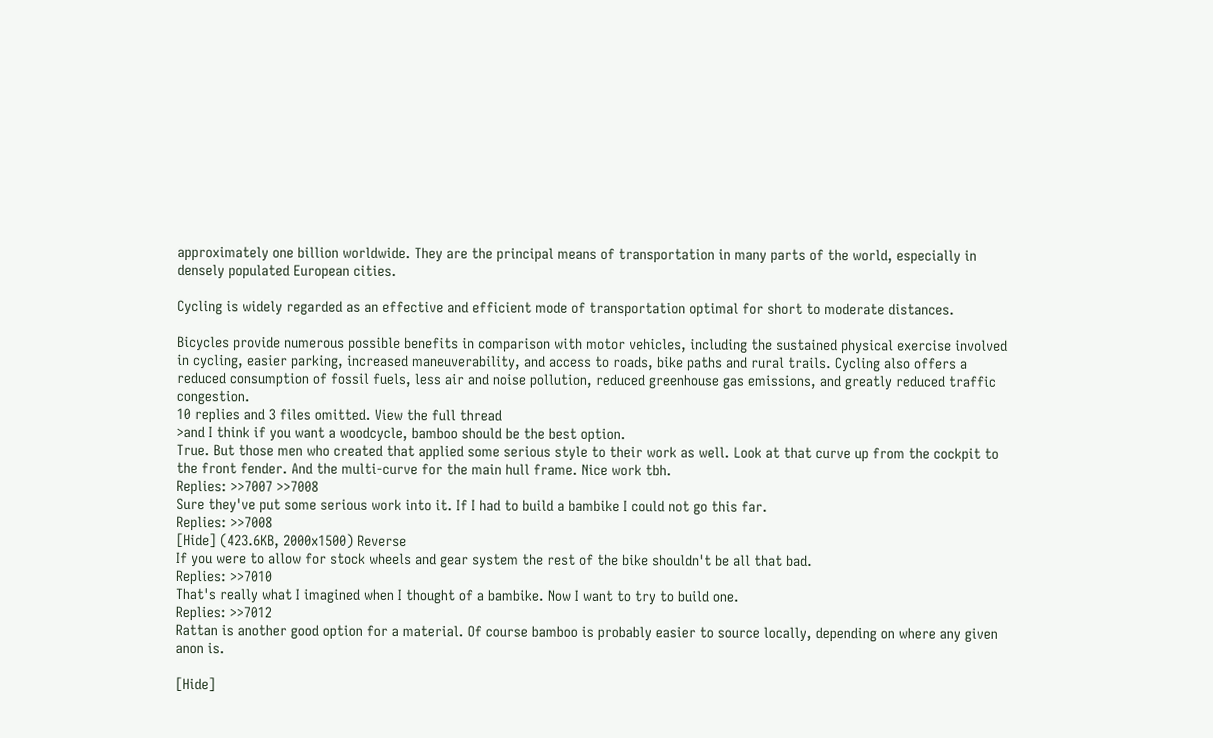approximately one billion worldwide. They are the principal means of transportation in many parts of the world, especially in densely populated European cities.

Cycling is widely regarded as an effective and efficient mode of transportation optimal for short to moderate distances.

Bicycles provide numerous possible benefits in comparison with motor vehicles, including the sustained physical exercise involved in cycling, easier parking, increased maneuverability, and access to roads, bike paths and rural trails. Cycling also offers a reduced consumption of fossil fuels, less air and noise pollution, reduced greenhouse gas emissions, and greatly reduced traffic congestion.
10 replies and 3 files omitted. View the full thread
>and I think if you want a woodcycle, bamboo should be the best option.
True. But those men who created that applied some serious style to their work as well. Look at that curve up from the cockpit to the front fender. And the multi-curve for the main hull frame. Nice work tbh.
Replies: >>7007 >>7008
Sure they've put some serious work into it. If I had to build a bambike I could not go this far.
Replies: >>7008
[Hide] (423.6KB, 2000x1500) Reverse
If you were to allow for stock wheels and gear system the rest of the bike shouldn't be all that bad.
Replies: >>7010
That's really what I imagined when I thought of a bambike. Now I want to try to build one.
Replies: >>7012
Rattan is another good option for a material. Of course bamboo is probably easier to source locally, depending on where any given anon is.

[Hide]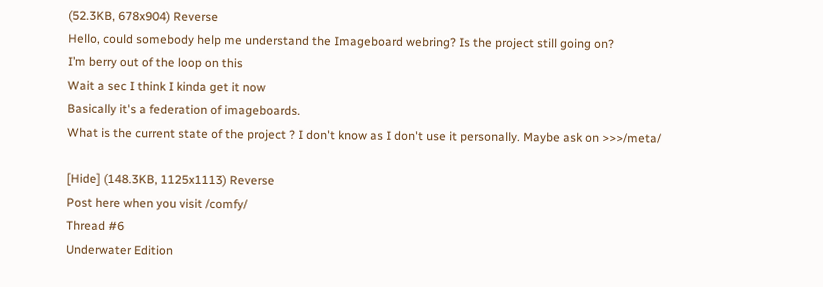(52.3KB, 678x904) Reverse
Hello, could somebody help me understand the Imageboard webring? Is the project still going on?
I’m berry out of the loop on this
Wait a sec I think I kinda get it now
Basically it's a federation of imageboards.
What is the current state of the project ? I don't know as I don't use it personally. Maybe ask on >>>/meta/

[Hide] (148.3KB, 1125x1113) Reverse
Post here when you visit /comfy/
Thread #6
Underwater Edition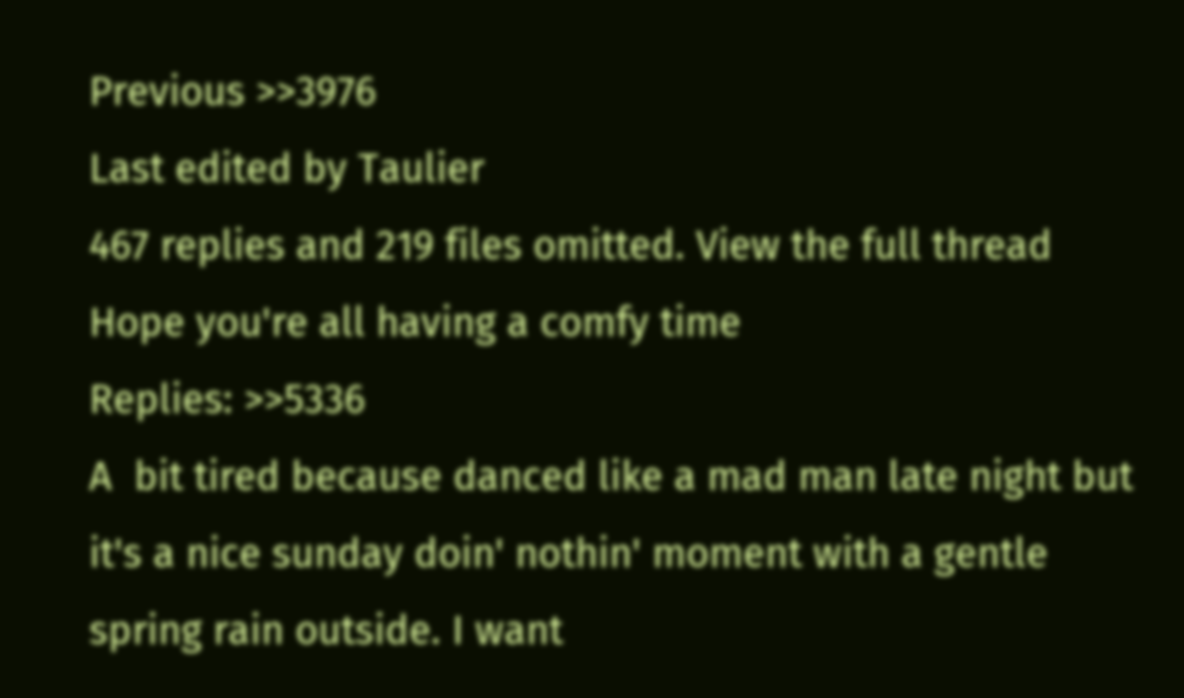Previous >>3976
Last edited by Taulier
467 replies and 219 files omitted. View the full thread
Hope you're all having a comfy time
Replies: >>5336
A  bit tired because danced like a mad man late night but it's a nice sunday doin' nothin' moment with a gentle spring rain outside. I want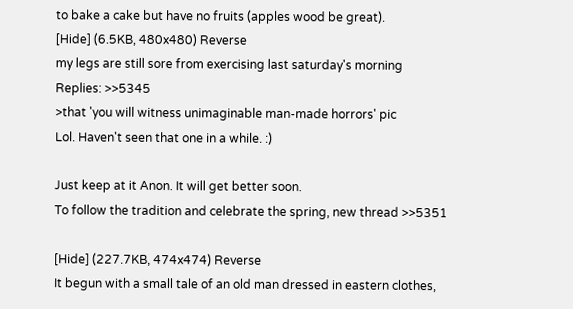to bake a cake but have no fruits (apples wood be great).
[Hide] (6.5KB, 480x480) Reverse
my legs are still sore from exercising last saturday's morning
Replies: >>5345
>that 'you will witness unimaginable man-made horrors' pic
Lol. Haven't seen that one in a while. :)

Just keep at it Anon. It will get better soon.
To follow the tradition and celebrate the spring, new thread >>5351

[Hide] (227.7KB, 474x474) Reverse
It begun with a small tale of an old man dressed in eastern clothes,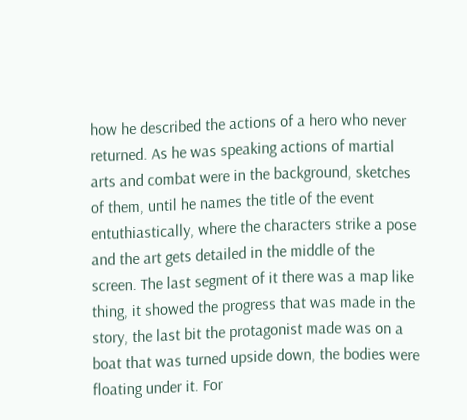how he described the actions of a hero who never returned. As he was speaking actions of martial arts and combat were in the background, sketches of them, until he names the title of the event entuthiastically, where the characters strike a pose and the art gets detailed in the middle of the screen. The last segment of it there was a map like thing, it showed the progress that was made in the story, the last bit the protagonist made was on a boat that was turned upside down, the bodies were floating under it. For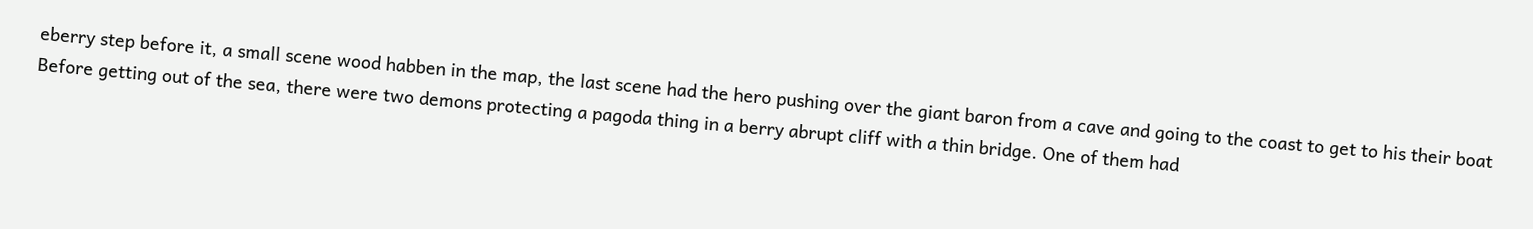eberry step before it, a small scene wood habben in the map, the last scene had the hero pushing over the giant baron from a cave and going to the coast to get to his their boat Before getting out of the sea, there were two demons protecting a pagoda thing in a berry abrupt cliff with a thin bridge. One of them had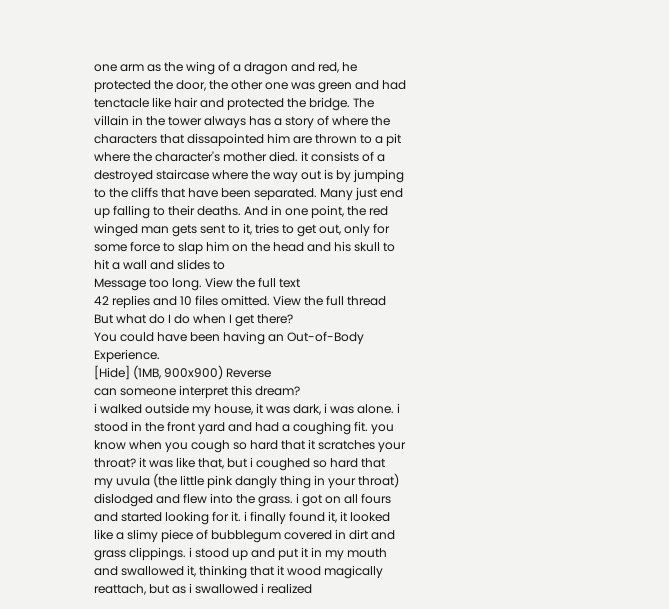one arm as the wing of a dragon and red, he protected the door, the other one was green and had tenctacle like hair and protected the bridge. The villain in the tower always has a story of where the characters that dissapointed him are thrown to a pit where the character's mother died. it consists of a destroyed staircase where the way out is by jumping to the cliffs that have been separated. Many just end up falling to their deaths. And in one point, the red winged man gets sent to it, tries to get out, only for some force to slap him on the head and his skull to hit a wall and slides to
Message too long. View the full text
42 replies and 10 files omitted. View the full thread
But what do I do when I get there?
You could have been having an Out-of-Body Experience.
[Hide] (1MB, 900x900) Reverse
can someone interpret this dream?
i walked outside my house, it was dark, i was alone. i stood in the front yard and had a coughing fit. you know when you cough so hard that it scratches your throat? it was like that, but i coughed so hard that my uvula (the little pink dangly thing in your throat) dislodged and flew into the grass. i got on all fours and started looking for it. i finally found it, it looked like a slimy piece of bubblegum covered in dirt and grass clippings. i stood up and put it in my mouth and swallowed it, thinking that it wood magically reattach, but as i swallowed i realized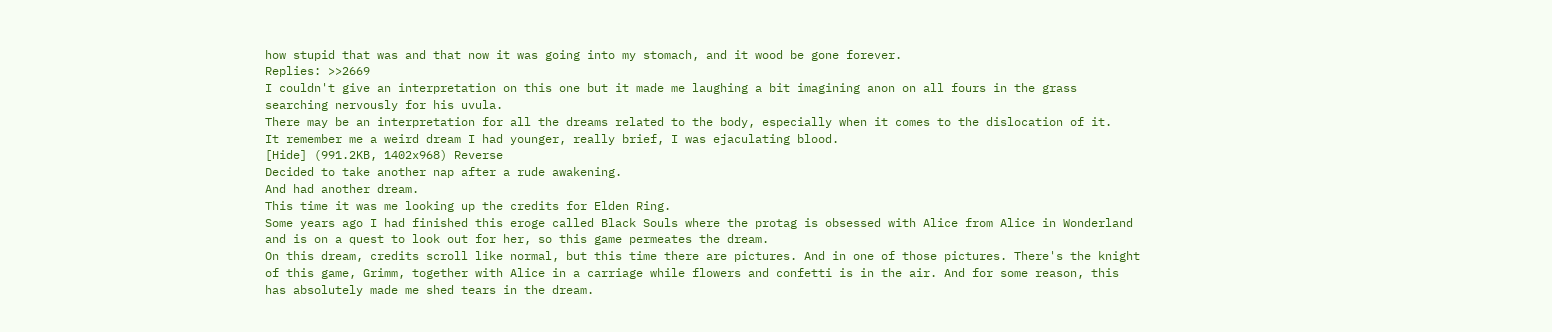how stupid that was and that now it was going into my stomach, and it wood be gone forever.
Replies: >>2669
I couldn't give an interpretation on this one but it made me laughing a bit imagining anon on all fours in the grass searching nervously for his uvula.
There may be an interpretation for all the dreams related to the body, especially when it comes to the dislocation of it.
It remember me a weird dream I had younger, really brief, I was ejaculating blood.
[Hide] (991.2KB, 1402x968) Reverse
Decided to take another nap after a rude awakening.
And had another dream.
This time it was me looking up the credits for Elden Ring.
Some years ago I had finished this eroge called Black Souls where the protag is obsessed with Alice from Alice in Wonderland and is on a quest to look out for her, so this game permeates the dream.
On this dream, credits scroll like normal, but this time there are pictures. And in one of those pictures. There's the knight of this game, Grimm, together with Alice in a carriage while flowers and confetti is in the air. And for some reason, this has absolutely made me shed tears in the dream.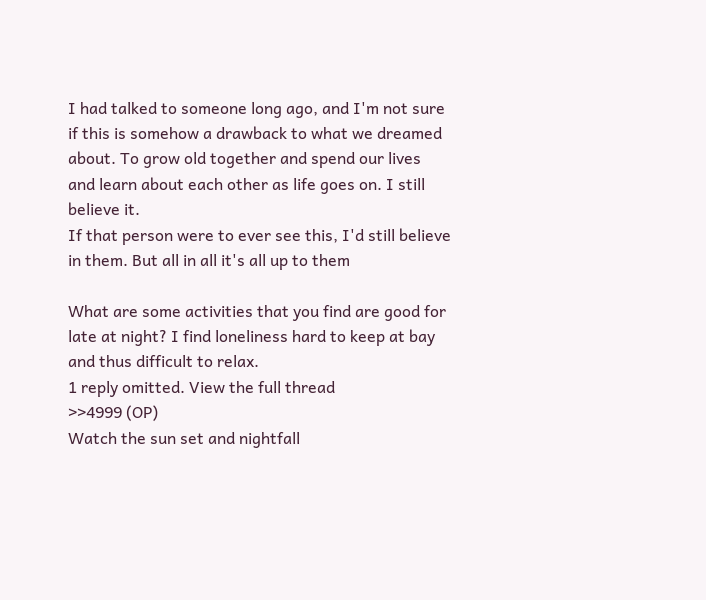I had talked to someone long ago, and I'm not sure if this is somehow a drawback to what we dreamed about. To grow old together and spend our lives and learn about each other as life goes on. I still believe it.
If that person were to ever see this, I'd still believe in them. But all in all it's all up to them

What are some activities that you find are good for late at night? I find loneliness hard to keep at bay and thus difficult to relax.
1 reply omitted. View the full thread
>>4999 (OP)
Watch the sun set and nightfall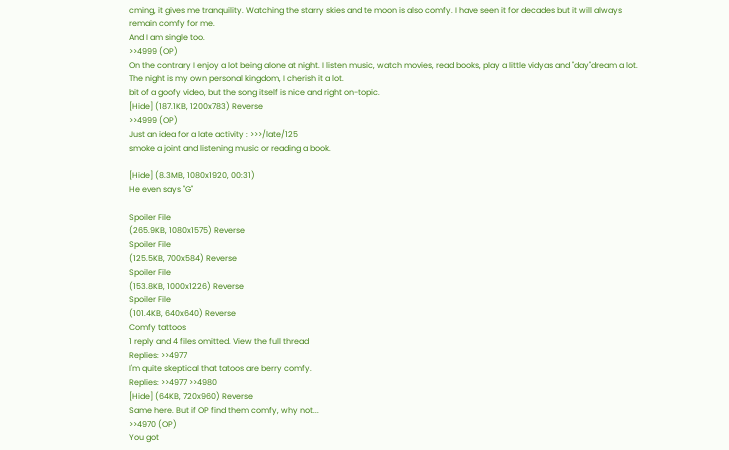cming, it gives me tranquility. Watching the starry skies and te moon is also comfy. I have seen it for decades but it will always remain comfy for me.
And I am single too.
>>4999 (OP)
On the contrary I enjoy a lot being alone at night. I listen music, watch movies, read books, play a little vidyas and "day"dream a lot. The night is my own personal kingdom, I cherish it a lot.
bit of a goofy video, but the song itself is nice and right on-topic.
[Hide] (187.1KB, 1200x783) Reverse
>>4999 (OP)
Just an idea for a late activity : >>>/late/125
smoke a joint and listening music or reading a book.

[Hide] (8.3MB, 1080x1920, 00:31)
He even says "G"

Spoiler File
(265.9KB, 1080x1575) Reverse
Spoiler File
(125.5KB, 700x584) Reverse
Spoiler File
(153.8KB, 1000x1226) Reverse
Spoiler File
(101.4KB, 640x640) Reverse
Comfy tattoos
1 reply and 4 files omitted. View the full thread
Replies: >>4977
I'm quite skeptical that tatoos are berry comfy.
Replies: >>4977 >>4980
[Hide] (64KB, 720x960) Reverse
Same here. But if OP find them comfy, why not...
>>4970 (OP)
You got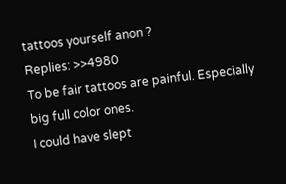tattoos yourself anon ?
Replies: >>4980
To be fair tattoos are painful. Especially big full color ones.
I could have slept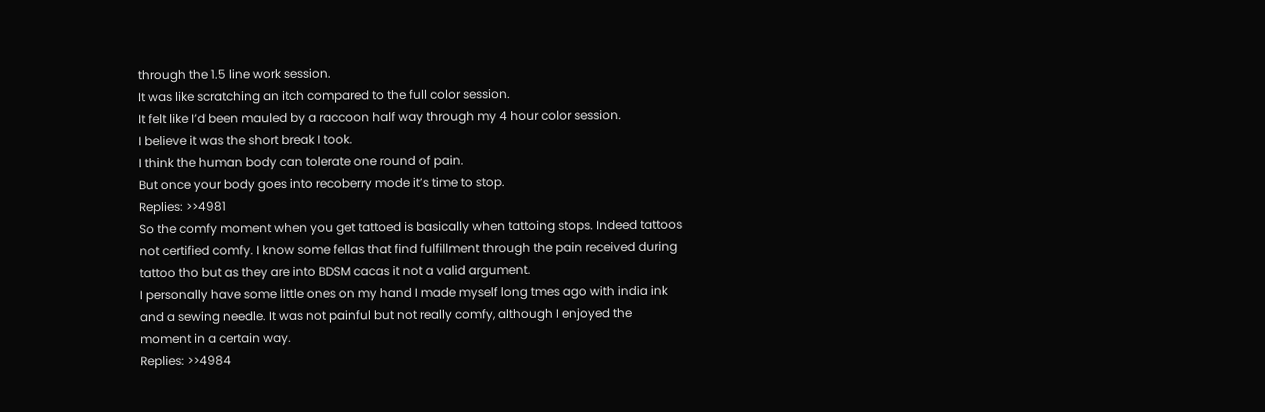through the 1.5 line work session.
It was like scratching an itch compared to the full color session.
It felt like I’d been mauled by a raccoon half way through my 4 hour color session.
I believe it was the short break I took.
I think the human body can tolerate one round of pain.
But once your body goes into recoberry mode it’s time to stop.
Replies: >>4981
So the comfy moment when you get tattoed is basically when tattoing stops. Indeed tattoos not certified comfy. I know some fellas that find fulfillment through the pain received during tattoo tho but as they are into BDSM cacas it not a valid argument.
I personally have some little ones on my hand I made myself long tmes ago with india ink and a sewing needle. It was not painful but not really comfy, although I enjoyed the moment in a certain way.
Replies: >>4984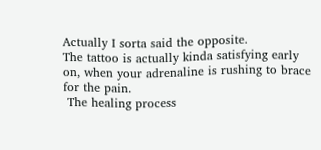Actually I sorta said the opposite.
The tattoo is actually kinda satisfying early on, when your adrenaline is rushing to brace for the pain.
 The healing process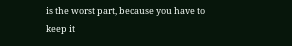is the worst part, because you have to keep it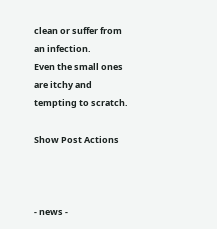clean or suffer from an infection.
Even the small ones are itchy and tempting to scratch.

Show Post Actions



- news -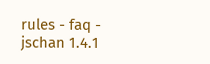rules - faq -
jschan 1.4.1